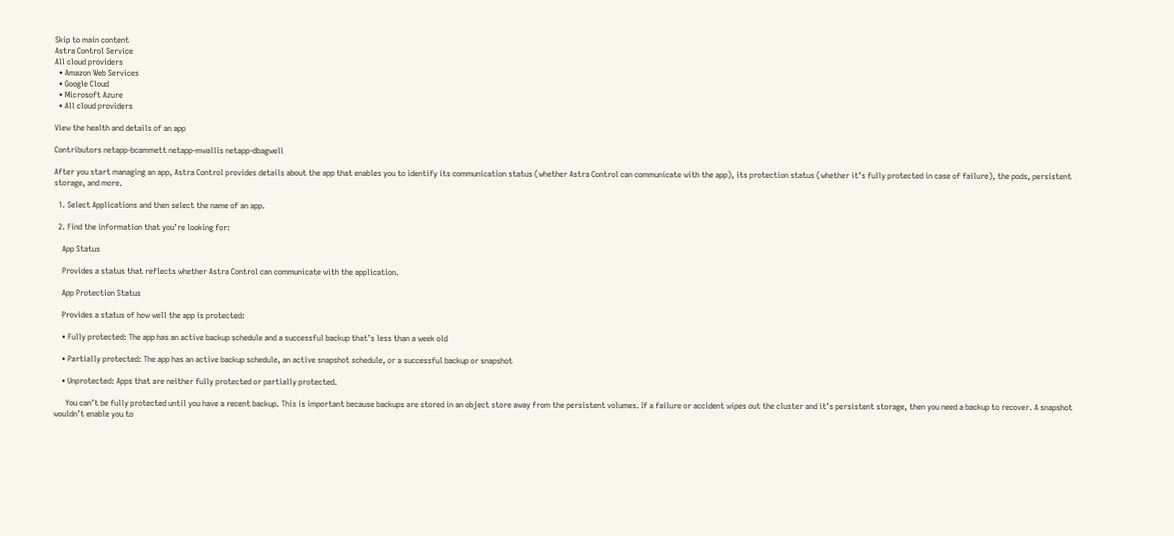Skip to main content
Astra Control Service
All cloud providers
  • Amazon Web Services
  • Google Cloud
  • Microsoft Azure
  • All cloud providers

View the health and details of an app

Contributors netapp-bcammett netapp-mwallis netapp-dbagwell

After you start managing an app, Astra Control provides details about the app that enables you to identify its communication status (whether Astra Control can communicate with the app), its protection status (whether it’s fully protected in case of failure), the pods, persistent storage, and more.

  1. Select Applications and then select the name of an app.

  2. Find the information that you’re looking for:

    App Status

    Provides a status that reflects whether Astra Control can communicate with the application.

    App Protection Status

    Provides a status of how well the app is protected:

    • Fully protected: The app has an active backup schedule and a successful backup that’s less than a week old

    • Partially protected: The app has an active backup schedule, an active snapshot schedule, or a successful backup or snapshot

    • Unprotected: Apps that are neither fully protected or partially protected.

      You can’t be fully protected until you have a recent backup. This is important because backups are stored in an object store away from the persistent volumes. If a failure or accident wipes out the cluster and it’s persistent storage, then you need a backup to recover. A snapshot wouldn’t enable you to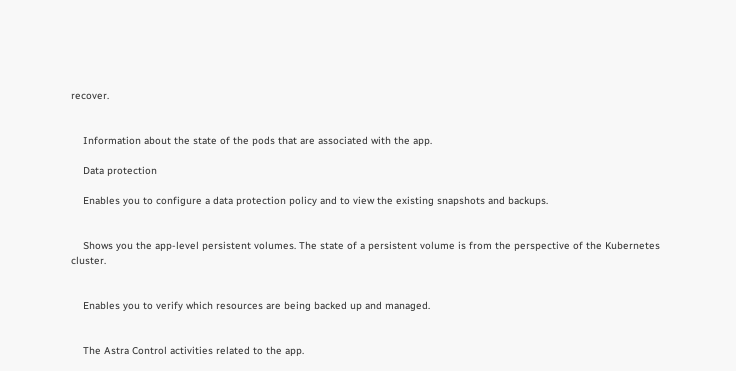recover.


    Information about the state of the pods that are associated with the app.

    Data protection

    Enables you to configure a data protection policy and to view the existing snapshots and backups.


    Shows you the app-level persistent volumes. The state of a persistent volume is from the perspective of the Kubernetes cluster.


    Enables you to verify which resources are being backed up and managed.


    The Astra Control activities related to the app.